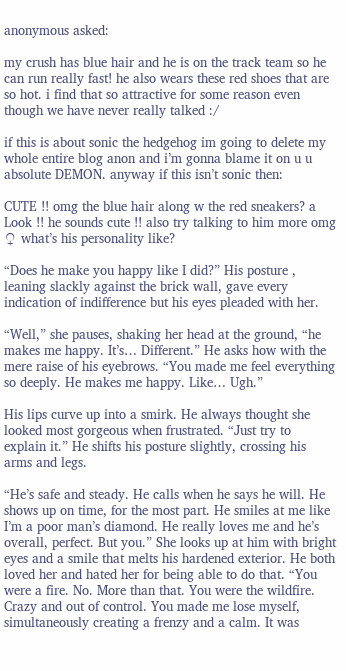anonymous asked:

my crush has blue hair and he is on the track team so he can run really fast! he also wears these red shoes that are so hot. i find that so attractive for some reason even though we have never really talked :/

if this is about sonic the hedgehog im going to delete my whole entire blog anon and i’m gonna blame it on u u absolute DEMON. anyway if this isn’t sonic then:

CUTE !! omg the blue hair along w the red sneakers? a Look !! he sounds cute !! also try talking to him more omg ♀ what’s his personality like?

“Does he make you happy like I did?” His posture , leaning slackly against the brick wall, gave every indication of indifference but his eyes pleaded with her.

“Well,” she pauses, shaking her head at the ground, “he makes me happy. It’s… Different.” He asks how with the mere raise of his eyebrows. “You made me feel everything so deeply. He makes me happy. Like… Ugh.”

His lips curve up into a smirk. He always thought she looked most gorgeous when frustrated. “Just try to explain it.” He shifts his posture slightly, crossing his arms and legs.

“He’s safe and steady. He calls when he says he will. He shows up on time, for the most part. He smiles at me like I’m a poor man’s diamond. He really loves me and he’s overall, perfect. But you.” She looks up at him with bright eyes and a smile that melts his hardened exterior. He both loved her and hated her for being able to do that. “You were a fire. No. More than that. You were the wildfire. Crazy and out of control. You made me lose myself, simultaneously creating a frenzy and a calm. It was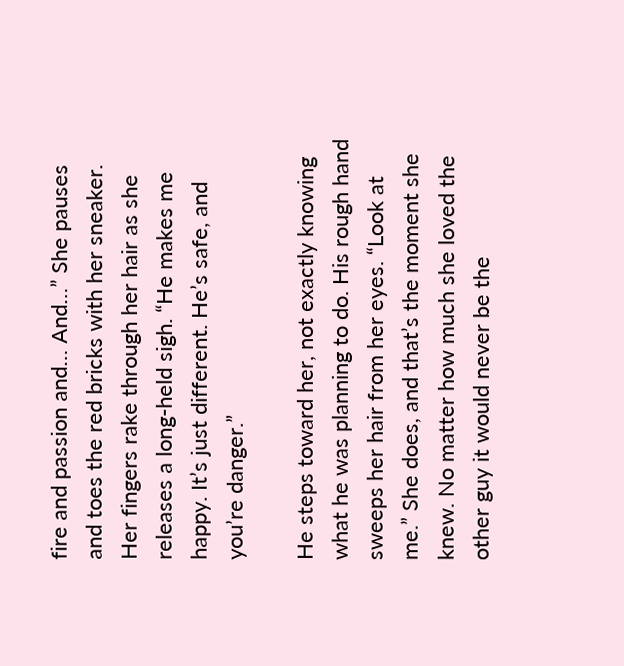fire and passion and… And…” She pauses and toes the red bricks with her sneaker. Her fingers rake through her hair as she releases a long-held sigh. “He makes me happy. It’s just different. He’s safe, and you’re danger.”

He steps toward her, not exactly knowing what he was planning to do. His rough hand sweeps her hair from her eyes. “Look at me.” She does, and that’s the moment she knew. No matter how much she loved the other guy it would never be the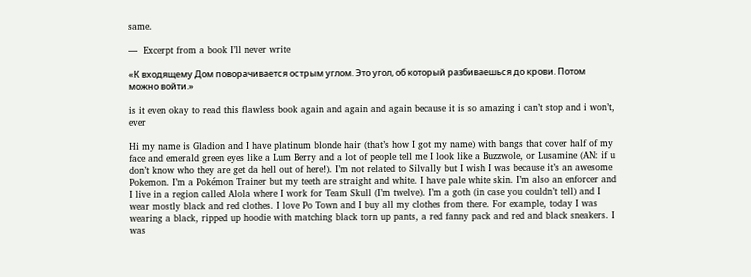same.

—  Excerpt from a book I’ll never write

«К входящему Дом поворачивается острым углом. Это угол, об который разбиваешься до крови. Потом можно войти.»

is it even okay to read this flawless book again and again and again because it is so amazing i can’t stop and i won’t, ever

Hi my name is Gladion and I have platinum blonde hair (that’s how I got my name) with bangs that cover half of my face and emerald green eyes like a Lum Berry and a lot of people tell me I look like a Buzzwole, or Lusamine (AN: if u don’t know who they are get da hell out of here!). I’m not related to Silvally but I wish I was because it’s an awesome Pokemon. I’m a Pokémon Trainer but my teeth are straight and white. I have pale white skin. I’m also an enforcer and I live in a region called Alola where I work for Team Skull (I’m twelve). I’m a goth (in case you couldn’t tell) and I wear mostly black and red clothes. I love Po Town and I buy all my clothes from there. For example, today I was wearing a black, ripped up hoodie with matching black torn up pants, a red fanny pack and red and black sneakers. I was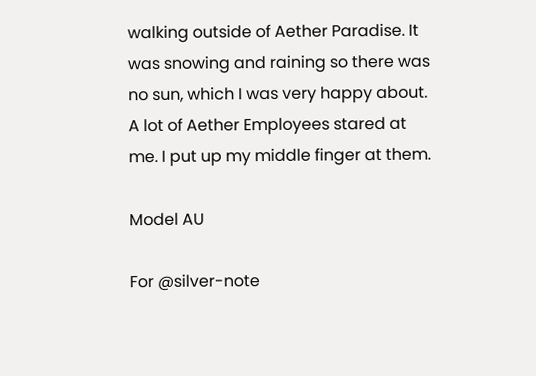walking outside of Aether Paradise. It was snowing and raining so there was no sun, which I was very happy about. A lot of Aether Employees stared at me. I put up my middle finger at them.

Model AU

For @silver-note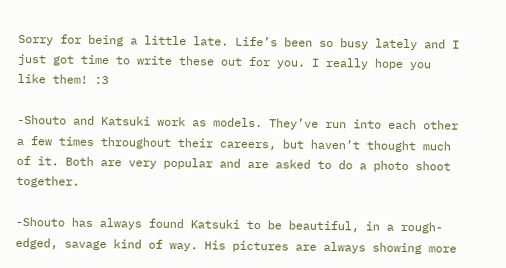Sorry for being a little late. Life’s been so busy lately and I just got time to write these out for you. I really hope you like them! :3

-Shouto and Katsuki work as models. They’ve run into each other a few times throughout their careers, but haven’t thought much of it. Both are very popular and are asked to do a photo shoot together.

-Shouto has always found Katsuki to be beautiful, in a rough-edged, savage kind of way. His pictures are always showing more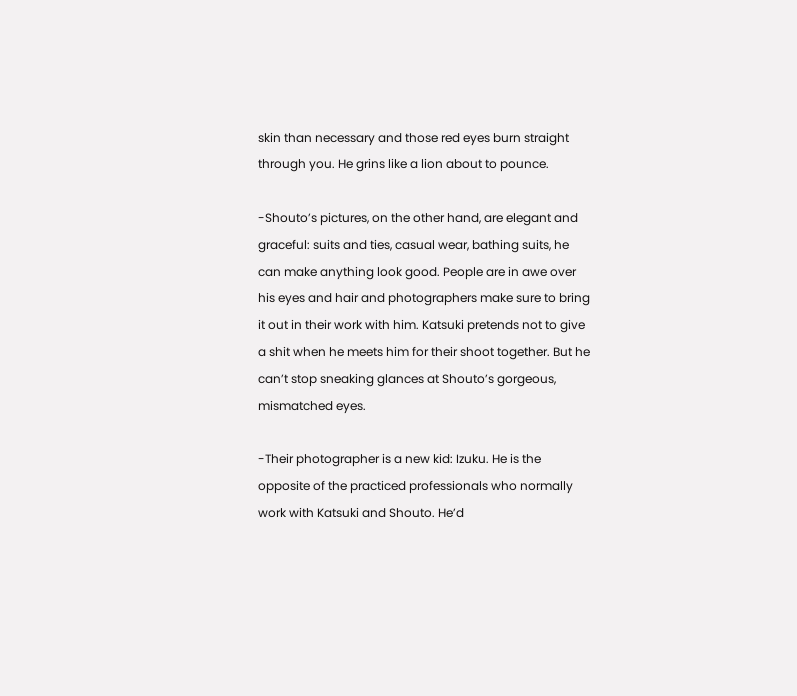skin than necessary and those red eyes burn straight through you. He grins like a lion about to pounce.

-Shouto’s pictures, on the other hand, are elegant and graceful: suits and ties, casual wear, bathing suits, he can make anything look good. People are in awe over his eyes and hair and photographers make sure to bring it out in their work with him. Katsuki pretends not to give a shit when he meets him for their shoot together. But he can’t stop sneaking glances at Shouto’s gorgeous, mismatched eyes.

-Their photographer is a new kid: Izuku. He is the opposite of the practiced professionals who normally work with Katsuki and Shouto. He’d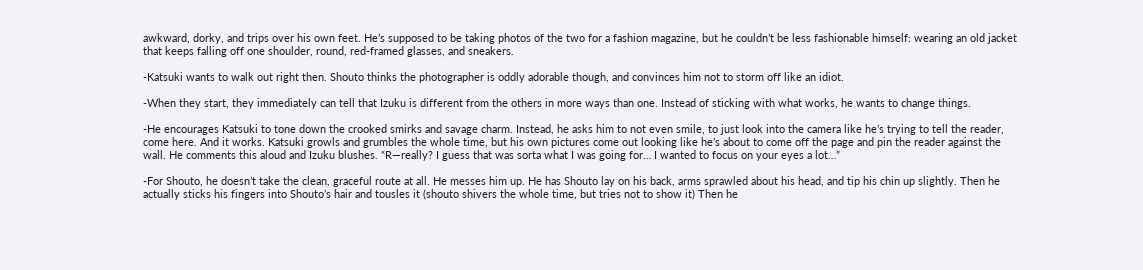awkward, dorky, and trips over his own feet. He’s supposed to be taking photos of the two for a fashion magazine, but he couldn’t be less fashionable himself: wearing an old jacket that keeps falling off one shoulder, round, red-framed glasses, and sneakers.

-Katsuki wants to walk out right then. Shouto thinks the photographer is oddly adorable though, and convinces him not to storm off like an idiot.

-When they start, they immediately can tell that Izuku is different from the others in more ways than one. Instead of sticking with what works, he wants to change things.

-He encourages Katsuki to tone down the crooked smirks and savage charm. Instead, he asks him to not even smile, to just look into the camera like he’s trying to tell the reader, come here. And it works. Katsuki growls and grumbles the whole time, but his own pictures come out looking like he’s about to come off the page and pin the reader against the wall. He comments this aloud and Izuku blushes. “R—really? I guess that was sorta what I was going for… I wanted to focus on your eyes a lot…”

-For Shouto, he doesn’t take the clean, graceful route at all. He messes him up. He has Shouto lay on his back, arms sprawled about his head, and tip his chin up slightly. Then he actually sticks his fingers into Shouto’s hair and tousles it (shouto shivers the whole time, but tries not to show it) Then he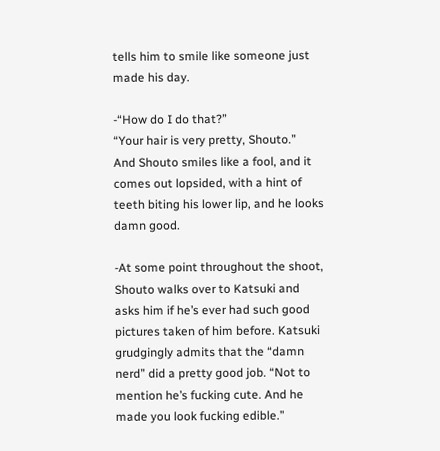tells him to smile like someone just made his day.

-“How do I do that?”
“Your hair is very pretty, Shouto.”
And Shouto smiles like a fool, and it comes out lopsided, with a hint of teeth biting his lower lip, and he looks damn good.

-At some point throughout the shoot, Shouto walks over to Katsuki and asks him if he’s ever had such good pictures taken of him before. Katsuki grudgingly admits that the “damn nerd” did a pretty good job. “Not to mention he’s fucking cute. And he made you look fucking edible.”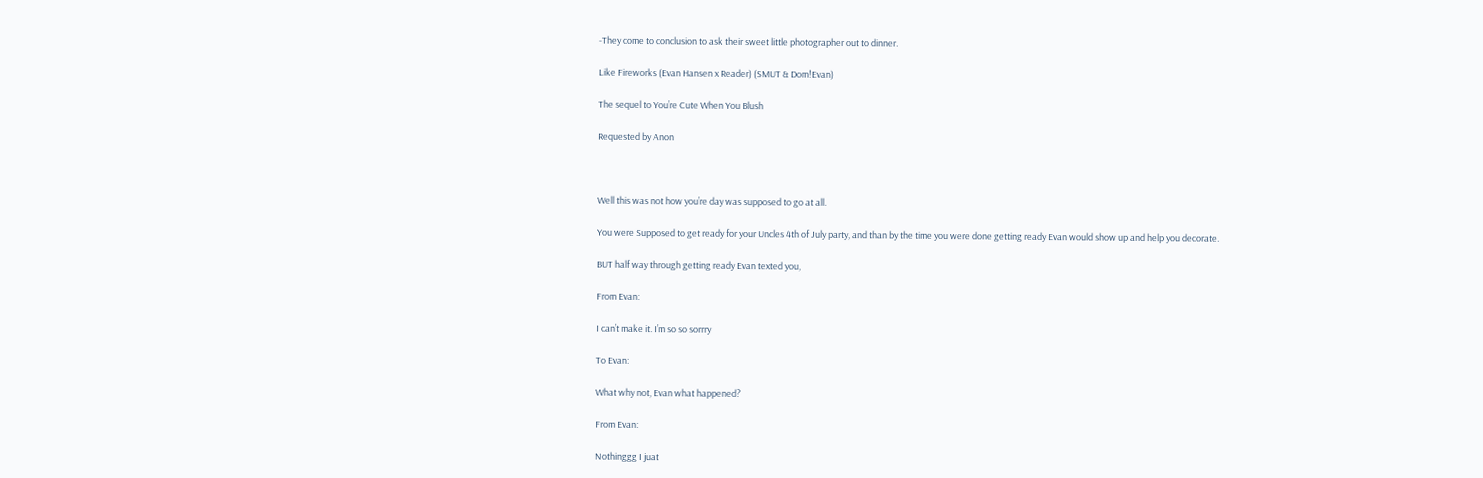-They come to conclusion to ask their sweet little photographer out to dinner.

Like Fireworks (Evan Hansen x Reader) (SMUT & Dom!Evan)

The sequel to You’re Cute When You Blush

Requested by Anon



Well this was not how you’re day was supposed to go at all.

You were Supposed to get ready for your Uncles 4th of July party, and than by the time you were done getting ready Evan would show up and help you decorate.

BUT half way through getting ready Evan texted you,

From Evan:

I can’t make it. I’m so so sorrry

To Evan:

What why not, Evan what happened?

From Evan:

Nothinggg I juat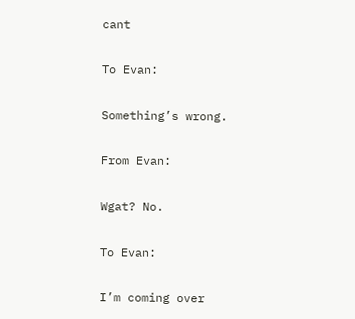cant

To Evan:

Something’s wrong.

From Evan:

Wgat? No.

To Evan:

I’m coming over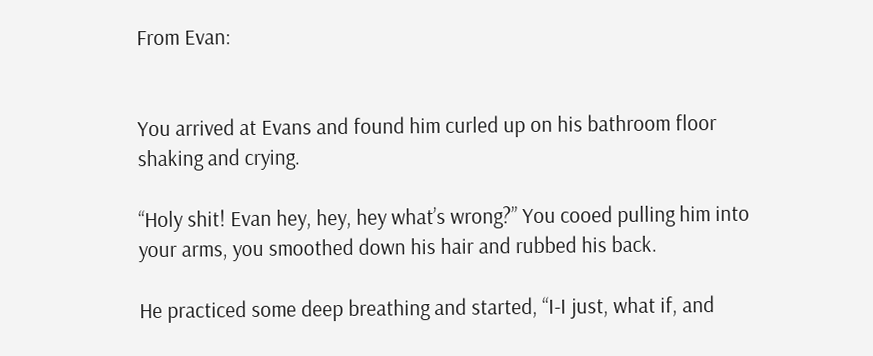From Evan:


You arrived at Evans and found him curled up on his bathroom floor shaking and crying.

“Holy shit! Evan hey, hey, hey what’s wrong?” You cooed pulling him into your arms, you smoothed down his hair and rubbed his back.

He practiced some deep breathing and started, “I-I just, what if, and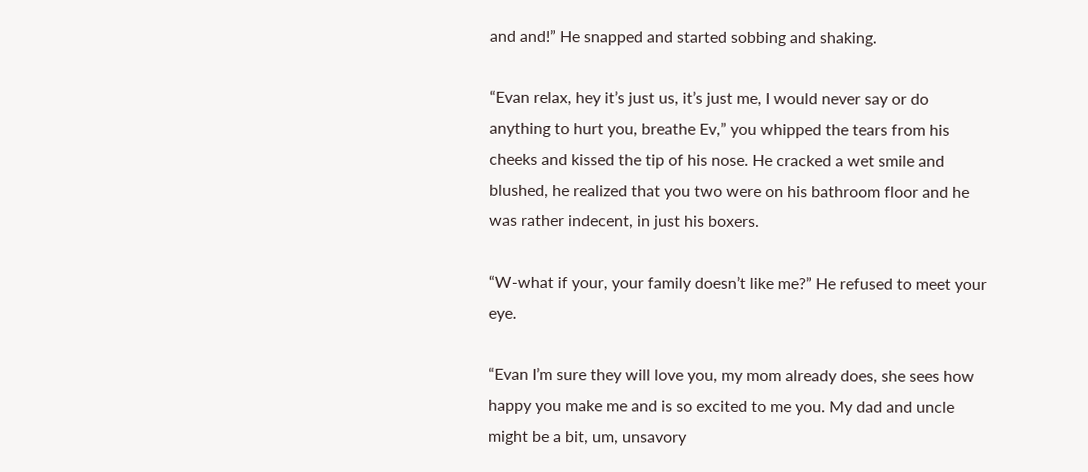and and!” He snapped and started sobbing and shaking.

“Evan relax, hey it’s just us, it’s just me, I would never say or do anything to hurt you, breathe Ev,” you whipped the tears from his cheeks and kissed the tip of his nose. He cracked a wet smile and blushed, he realized that you two were on his bathroom floor and he was rather indecent, in just his boxers.

“W-what if your, your family doesn’t like me?” He refused to meet your eye.

“Evan I’m sure they will love you, my mom already does, she sees how happy you make me and is so excited to me you. My dad and uncle might be a bit, um, unsavory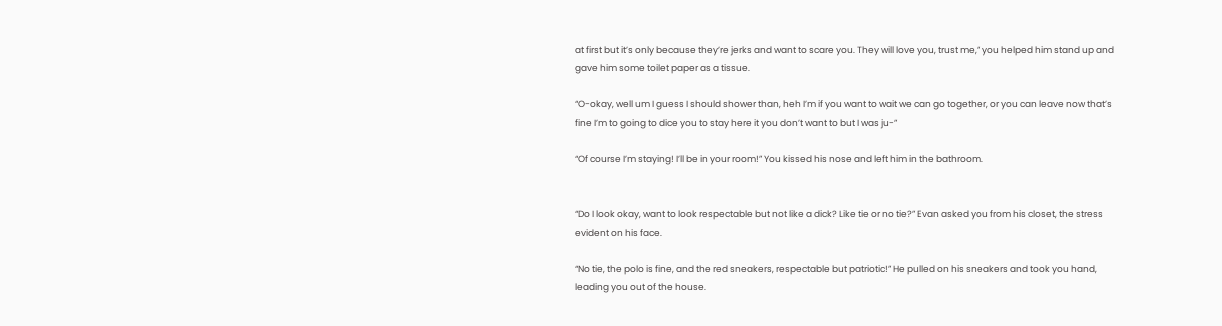at first but it’s only because they’re jerks and want to scare you. They will love you, trust me,” you helped him stand up and gave him some toilet paper as a tissue.

“O-okay, well um I guess I should shower than, heh I’m if you want to wait we can go together, or you can leave now that’s fine I’m to going to dice you to stay here it you don’t want to but I was ju-”

“Of course I’m staying! I’ll be in your room!” You kissed his nose and left him in the bathroom.


“Do I look okay, want to look respectable but not like a dick? Like tie or no tie?” Evan asked you from his closet, the stress evident on his face.

“No tie, the polo is fine, and the red sneakers, respectable but patriotic!” He pulled on his sneakers and took you hand, leading you out of the house.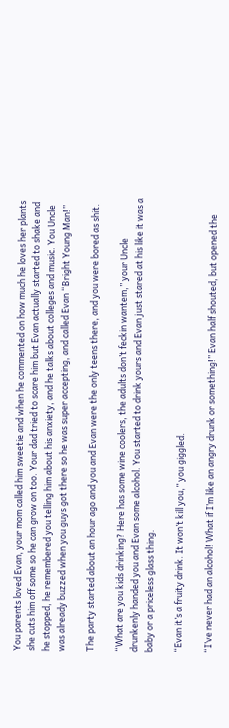You parents loved Evan, your mom called him sweetie and when he commented on how much he loves her plants she cuts him off some so he can grow on too. Your dad tried to scare him but Evan actually started to shake and he stopped, he remembered you telling him about his anxiety, and he talks about colleges and music. You Uncle was already buzzed when you guys got there so he was super accepting, and called Evan “Bright Young Man!”

The party started about an hour ago and you and Evan were the only teens there, and you were bored as shit.

“What are you kids drinking? Here has some wine coolers, the adults don’t feckin wantem,” your Uncle drunkenly handed you and Evan some alcohol. You started to drink yours and Evan just stared at his like it was a baby or a priceless glass thing.

“Evan it’s a fruity drink. It won’t kill you,” you giggled.

“I’ve never had an alcohol! What if I’m like an angry drunk or something!” Evan half shouted, but opened the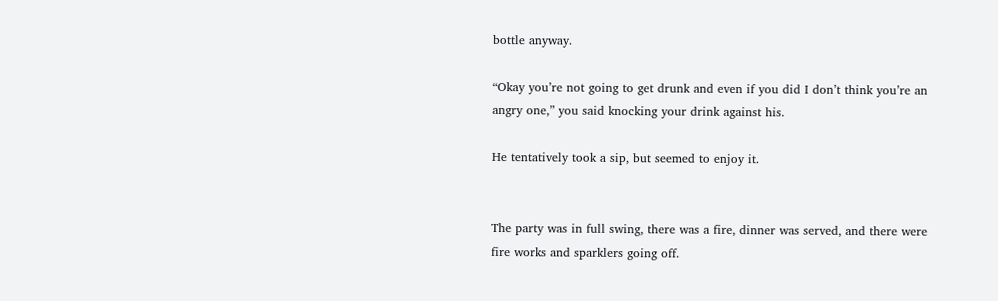bottle anyway.

“Okay you’re not going to get drunk and even if you did I don’t think you’re an angry one,” you said knocking your drink against his.

He tentatively took a sip, but seemed to enjoy it.


The party was in full swing, there was a fire, dinner was served, and there were fire works and sparklers going off.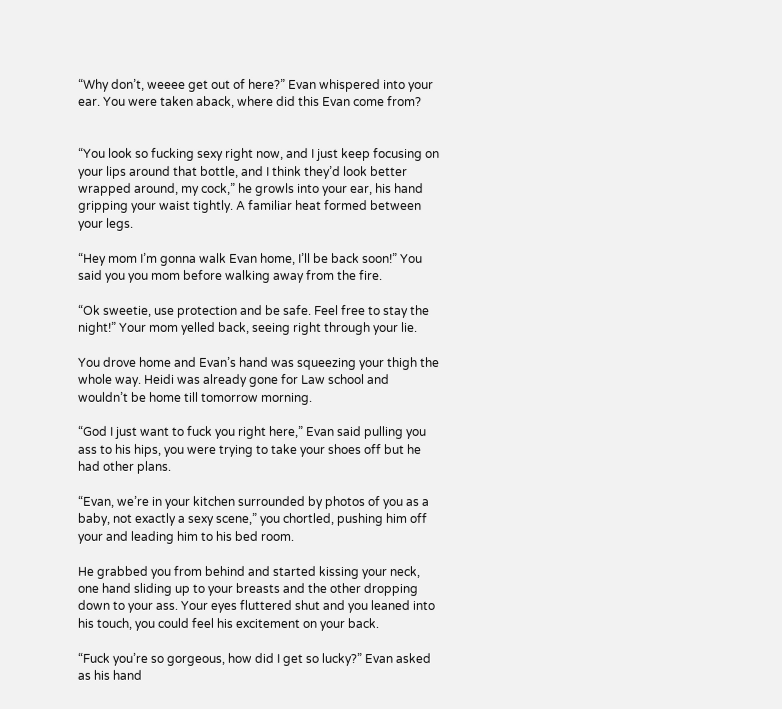“Why don’t, weeee get out of here?” Evan whispered into your ear. You were taken aback, where did this Evan come from?


“You look so fucking sexy right now, and I just keep focusing on your lips around that bottle, and I think they’d look better wrapped around, my cock,” he growls into your ear, his hand gripping your waist tightly. A familiar heat formed between your legs.

“Hey mom I’m gonna walk Evan home, I’ll be back soon!” You said you you mom before walking away from the fire.

“Ok sweetie, use protection and be safe. Feel free to stay the night!” Your mom yelled back, seeing right through your lie.

You drove home and Evan’s hand was squeezing your thigh the whole way. Heidi was already gone for Law school and wouldn’t be home till tomorrow morning.

“God I just want to fuck you right here,” Evan said pulling you ass to his hips, you were trying to take your shoes off but he had other plans.

“Evan, we’re in your kitchen surrounded by photos of you as a baby, not exactly a sexy scene,” you chortled, pushing him off your and leading him to his bed room.

He grabbed you from behind and started kissing your neck, one hand sliding up to your breasts and the other dropping down to your ass. Your eyes fluttered shut and you leaned into his touch, you could feel his excitement on your back.

“Fuck you’re so gorgeous, how did I get so lucky?” Evan asked as his hand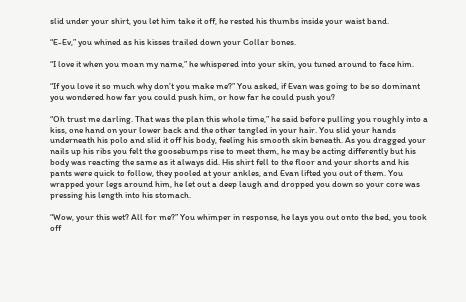slid under your shirt, you let him take it off, he rested his thumbs inside your waist band.

“E-Ev,” you whined as his kisses trailed down your Collar bones.

“I love it when you moan my name,” he whispered into your skin, you tuned around to face him.

“If you love it so much why don’t you make me?” You asked, if Evan was going to be so dominant you wondered how far you could push him, or how far he could push you?

“Oh trust me darling. That was the plan this whole time,” he said before pulling you roughly into a kiss, one hand on your lower back and the other tangled in your hair. You slid your hands underneath his polo and slid it off his body, feeling his smooth skin beneath. As you dragged your nails up his ribs you felt the goosebumps rise to meet them, he may be acting differently but his body was reacting the same as it always did. His shirt fell to the floor and your shorts and his pants were quick to follow, they pooled at your ankles, and Evan lifted you out of them. You wrapped your legs around him, he let out a deep laugh and dropped you down so your core was pressing his length into his stomach.

“Wow, your this wet? All for me?” You whimper in response, he lays you out onto the bed, you took off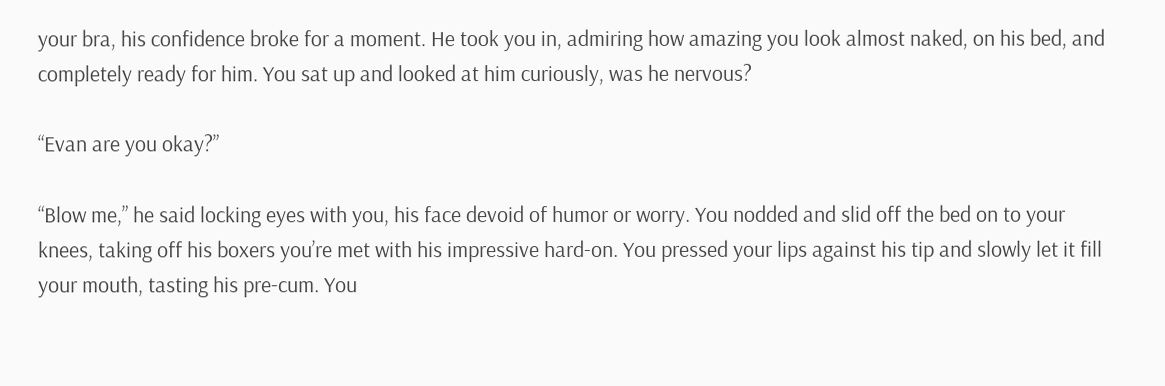your bra, his confidence broke for a moment. He took you in, admiring how amazing you look almost naked, on his bed, and completely ready for him. You sat up and looked at him curiously, was he nervous?

“Evan are you okay?”

“Blow me,” he said locking eyes with you, his face devoid of humor or worry. You nodded and slid off the bed on to your knees, taking off his boxers you’re met with his impressive hard-on. You pressed your lips against his tip and slowly let it fill your mouth, tasting his pre-cum. You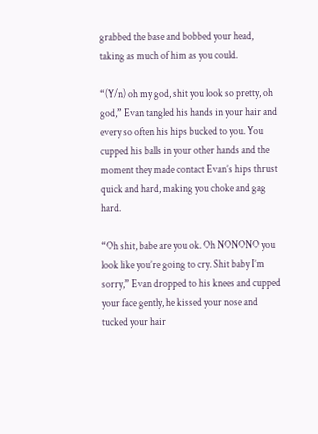grabbed the base and bobbed your head, taking as much of him as you could.

“(Y/n) oh my god, shit you look so pretty, oh god,” Evan tangled his hands in your hair and every so often his hips bucked to you. You cupped his balls in your other hands and the moment they made contact Evan’s hips thrust quick and hard, making you choke and gag hard.

“Oh shit, babe are you ok. Oh NONONO you look like you’re going to cry. Shit baby I’m sorry,” Evan dropped to his knees and cupped your face gently, he kissed your nose and tucked your hair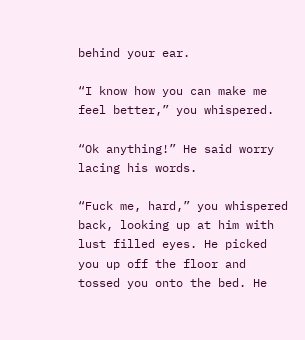behind your ear.

“I know how you can make me feel better,” you whispered.

“Ok anything!” He said worry lacing his words.

“Fuck me, hard,” you whispered back, looking up at him with lust filled eyes. He picked you up off the floor and tossed you onto the bed. He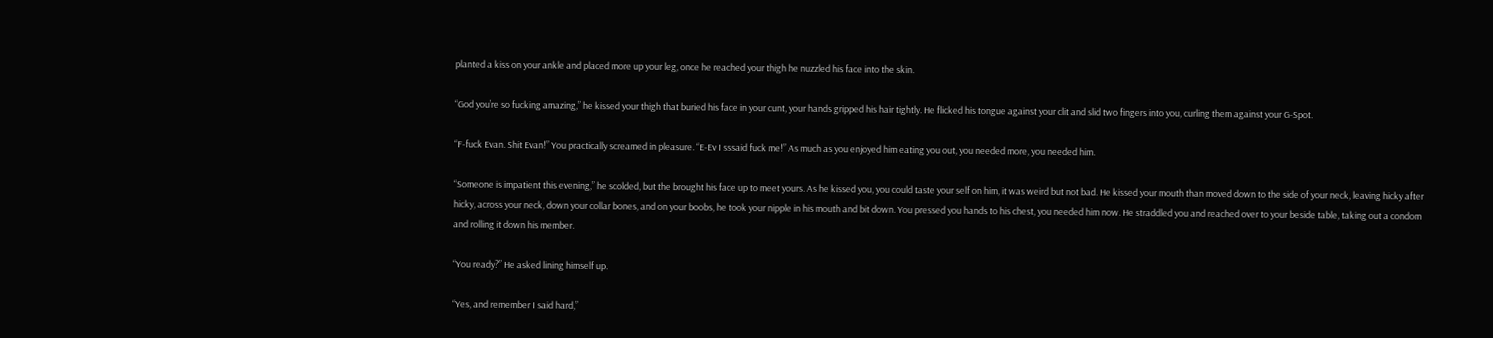planted a kiss on your ankle and placed more up your leg, once he reached your thigh he nuzzled his face into the skin.

“God you’re so fucking amazing,” he kissed your thigh that buried his face in your cunt, your hands gripped his hair tightly. He flicked his tongue against your clit and slid two fingers into you, curling them against your G-Spot.

“F-fuck Evan. Shit Evan!” You practically screamed in pleasure. “E-Ev I sssaid fuck me!” As much as you enjoyed him eating you out, you needed more, you needed him.

“Someone is impatient this evening,” he scolded, but the brought his face up to meet yours. As he kissed you, you could taste your self on him, it was weird but not bad. He kissed your mouth than moved down to the side of your neck, leaving hicky after hicky, across your neck, down your collar bones, and on your boobs, he took your nipple in his mouth and bit down. You pressed you hands to his chest, you needed him now. He straddled you and reached over to your beside table, taking out a condom and rolling it down his member.

“You ready?” He asked lining himself up.

“Yes, and remember I said hard,”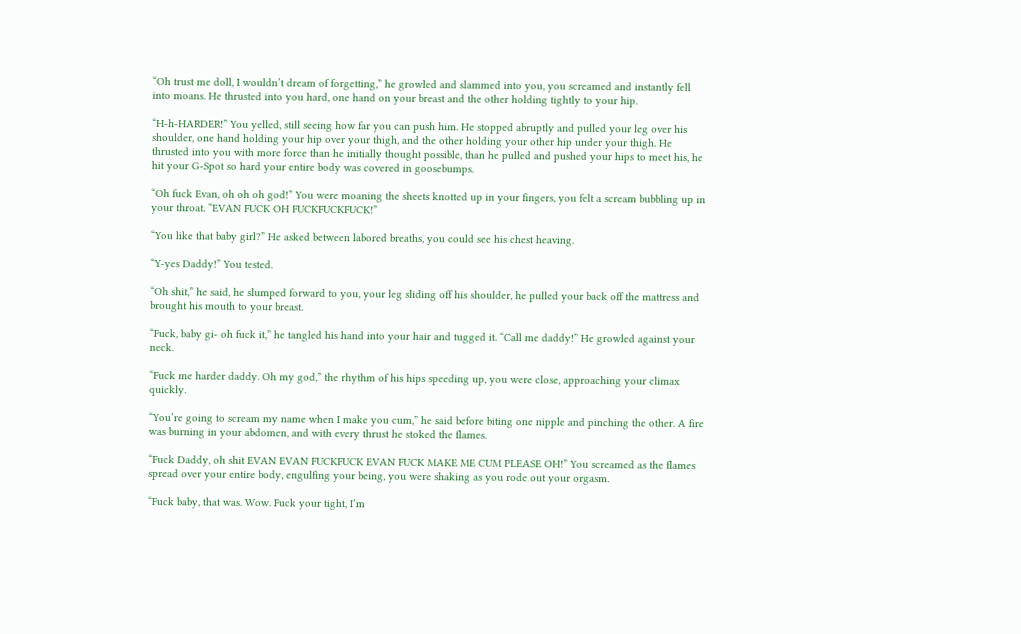“Oh trust me doll, I wouldn’t dream of forgetting,” he growled and slammed into you, you screamed and instantly fell into moans. He thrusted into you hard, one hand on your breast and the other holding tightly to your hip.

“H-h-HARDER!” You yelled, still seeing how far you can push him. He stopped abruptly and pulled your leg over his shoulder, one hand holding your hip over your thigh, and the other holding your other hip under your thigh. He thrusted into you with more force than he initially thought possible, than he pulled and pushed your hips to meet his, he hit your G-Spot so hard your entire body was covered in goosebumps.

“Oh fuck Evan, oh oh oh god!” You were moaning the sheets knotted up in your fingers, you felt a scream bubbling up in your throat. “EVAN FUCK OH FUCKFUCKFUCK!”

“You like that baby girl?” He asked between labored breaths, you could see his chest heaving.

“Y-yes Daddy!” You tested.

“Oh shit,” he said, he slumped forward to you, your leg sliding off his shoulder, he pulled your back off the mattress and brought his mouth to your breast.

“Fuck, baby gi- oh fuck it,” he tangled his hand into your hair and tugged it. “Call me daddy!” He growled against your neck.

“Fuck me harder daddy. Oh my god,” the rhythm of his hips speeding up, you were close, approaching your climax quickly.

“You’re going to scream my name when I make you cum,” he said before biting one nipple and pinching the other. A fire was burning in your abdomen, and with every thrust he stoked the flames.

“Fuck Daddy, oh shit EVAN EVAN FUCKFUCK EVAN FUCK MAKE ME CUM PLEASE OH!” You screamed as the flames spread over your entire body, engulfing your being, you were shaking as you rode out your orgasm.

“Fuck baby, that was. Wow. Fuck your tight, I’m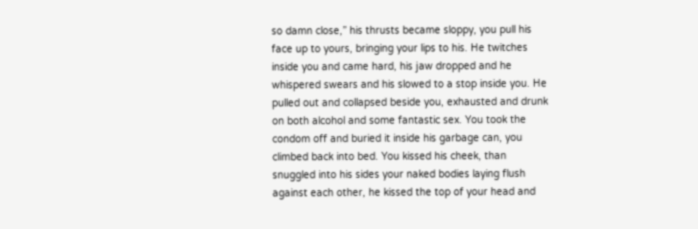so damn close,” his thrusts became sloppy, you pull his face up to yours, bringing your lips to his. He twitches inside you and came hard, his jaw dropped and he whispered swears and his slowed to a stop inside you. He pulled out and collapsed beside you, exhausted and drunk on both alcohol and some fantastic sex. You took the condom off and buried it inside his garbage can, you climbed back into bed. You kissed his cheek, than snuggled into his sides your naked bodies laying flush against each other, he kissed the top of your head and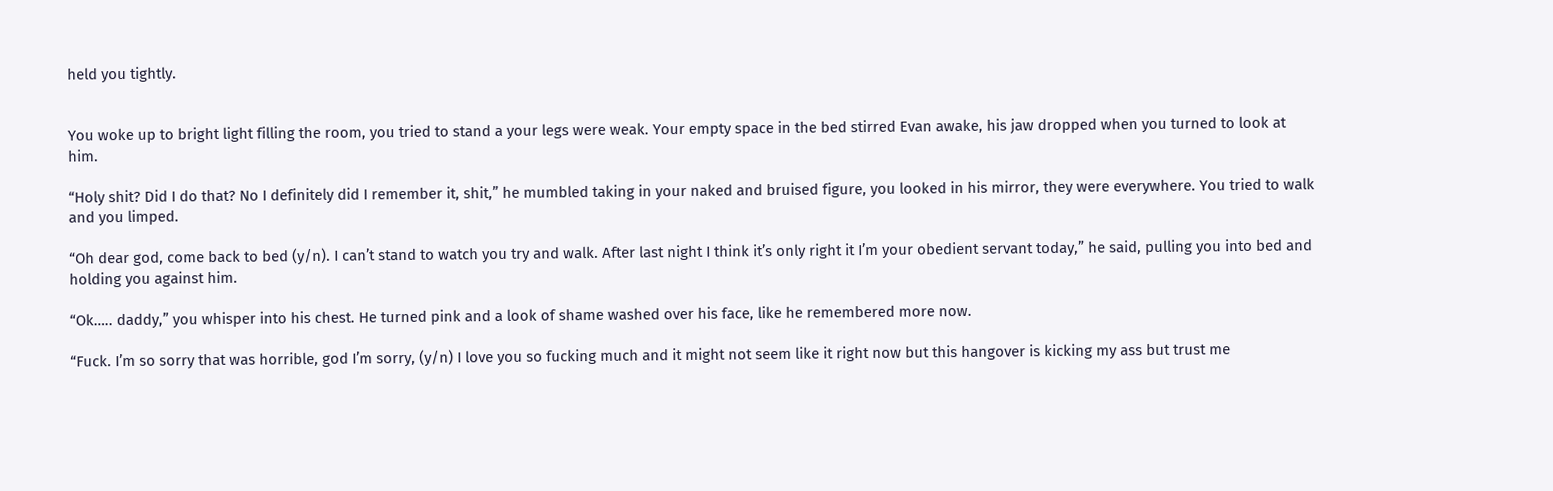held you tightly.


You woke up to bright light filling the room, you tried to stand a your legs were weak. Your empty space in the bed stirred Evan awake, his jaw dropped when you turned to look at him.

“Holy shit? Did I do that? No I definitely did I remember it, shit,” he mumbled taking in your naked and bruised figure, you looked in his mirror, they were everywhere. You tried to walk and you limped.

“Oh dear god, come back to bed (y/n). I can’t stand to watch you try and walk. After last night I think it’s only right it I’m your obedient servant today,” he said, pulling you into bed and holding you against him.

“Ok….. daddy,” you whisper into his chest. He turned pink and a look of shame washed over his face, like he remembered more now.

“Fuck. I’m so sorry that was horrible, god I’m sorry, (y/n) I love you so fucking much and it might not seem like it right now but this hangover is kicking my ass but trust me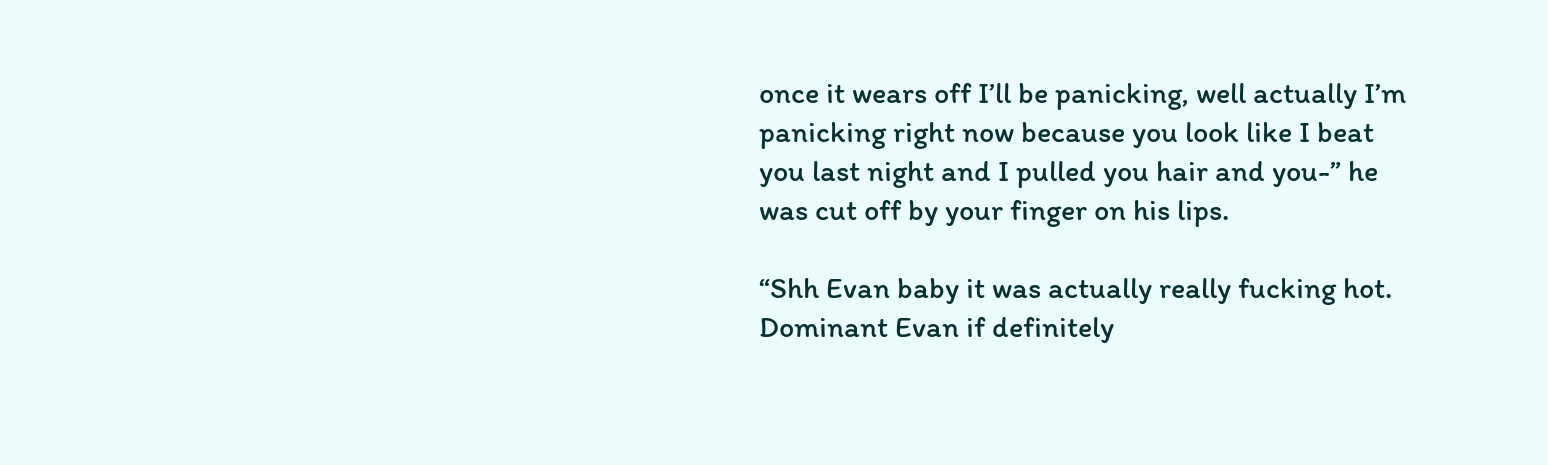once it wears off I’ll be panicking, well actually I’m panicking right now because you look like I beat you last night and I pulled you hair and you-” he was cut off by your finger on his lips.

“Shh Evan baby it was actually really fucking hot. Dominant Evan if definitely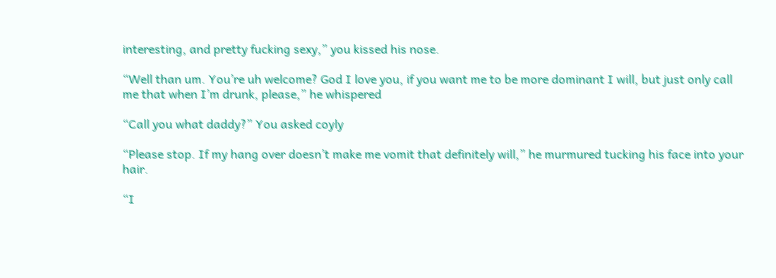interesting, and pretty fucking sexy,” you kissed his nose.

“Well than um. You’re uh welcome? God I love you, if you want me to be more dominant I will, but just only call me that when I’m drunk, please,” he whispered

“Call you what daddy?” You asked coyly

“Please stop. If my hang over doesn’t make me vomit that definitely will,” he murmured tucking his face into your hair.

“I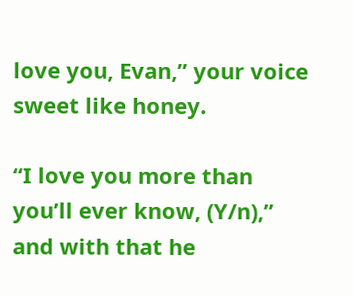love you, Evan,” your voice sweet like honey.

“I love you more than you’ll ever know, (Y/n),” and with that he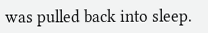was pulled back into sleep.